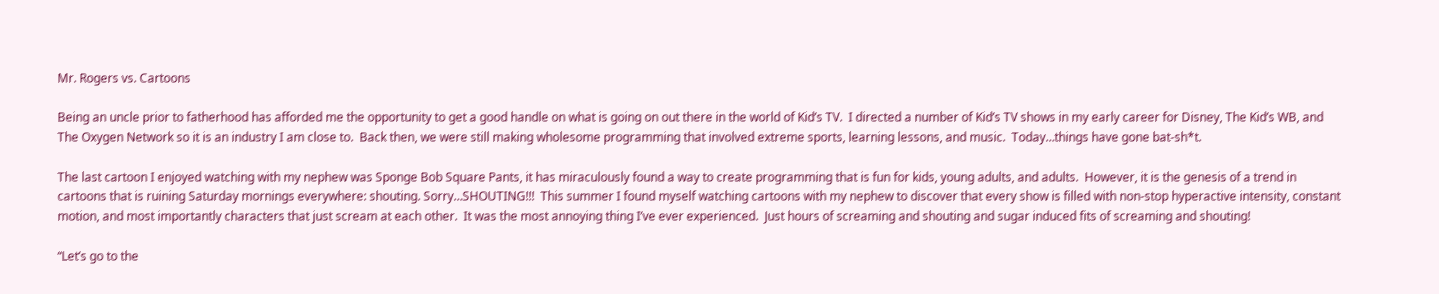Mr. Rogers vs. Cartoons

Being an uncle prior to fatherhood has afforded me the opportunity to get a good handle on what is going on out there in the world of Kid’s TV.  I directed a number of Kid’s TV shows in my early career for Disney, The Kid’s WB, and The Oxygen Network so it is an industry I am close to.  Back then, we were still making wholesome programming that involved extreme sports, learning lessons, and music.  Today…things have gone bat-sh*t.

The last cartoon I enjoyed watching with my nephew was Sponge Bob Square Pants, it has miraculously found a way to create programming that is fun for kids, young adults, and adults.  However, it is the genesis of a trend in cartoons that is ruining Saturday mornings everywhere: shouting. Sorry…SHOUTING!!!  This summer I found myself watching cartoons with my nephew to discover that every show is filled with non-stop hyperactive intensity, constant motion, and most importantly characters that just scream at each other.  It was the most annoying thing I’ve ever experienced.  Just hours of screaming and shouting and sugar induced fits of screaming and shouting!

“Let’s go to the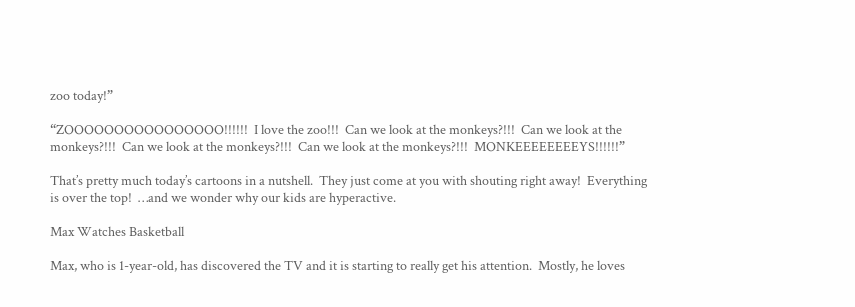zoo today!”

“ZOOOOOOOOOOOOOOOO!!!!!!  I love the zoo!!!  Can we look at the monkeys?!!!  Can we look at the monkeys?!!!  Can we look at the monkeys?!!!  Can we look at the monkeys?!!!  MONKEEEEEEEEYS!!!!!!”

That’s pretty much today’s cartoons in a nutshell.  They just come at you with shouting right away!  Everything is over the top!  …and we wonder why our kids are hyperactive.

Max Watches Basketball

Max, who is 1-year-old, has discovered the TV and it is starting to really get his attention.  Mostly, he loves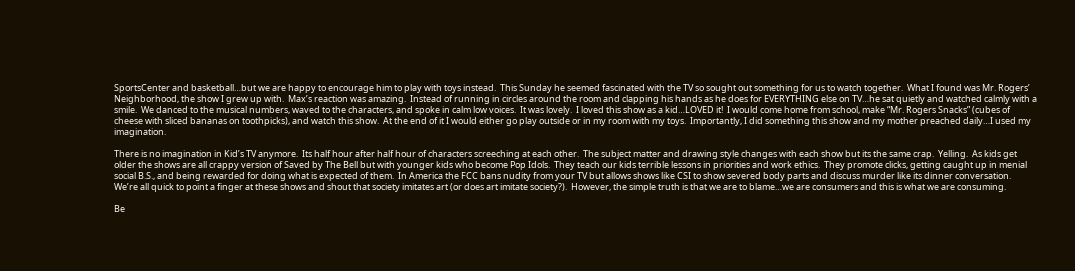SportsCenter and basketball…but we are happy to encourage him to play with toys instead.  This Sunday he seemed fascinated with the TV so sought out something for us to watch together.  What I found was Mr. Rogers’ Neighborhood, the show I grew up with.  Max’s reaction was amazing.  Instead of running in circles around the room and clapping his hands as he does for EVERYTHING else on TV…he sat quietly and watched calmly with a smile.  We danced to the musical numbers, waved to the characters, and spoke in calm low voices.  It was lovely.  I loved this show as a kid…LOVED it!  I would come home from school, make “Mr. Rogers Snacks” (cubes of cheese with sliced bananas on toothpicks), and watch this show.  At the end of it I would either go play outside or in my room with my toys.  Importantly, I did something this show and my mother preached daily…I used my imagination.

There is no imagination in Kid’s TV anymore.  Its half hour after half hour of characters screeching at each other.  The subject matter and drawing style changes with each show but its the same crap.  Yelling.  As kids get older the shows are all crappy version of Saved by The Bell but with younger kids who become Pop Idols.  They teach our kids terrible lessons in priorities and work ethics.  They promote clicks, getting caught up in menial social B.S., and being rewarded for doing what is expected of them.  In America the FCC bans nudity from your TV but allows shows like CSI to show severed body parts and discuss murder like its dinner conversation.  We’re all quick to point a finger at these shows and shout that society imitates art (or does art imitate society?).  However, the simple truth is that we are to blame…we are consumers and this is what we are consuming.

Be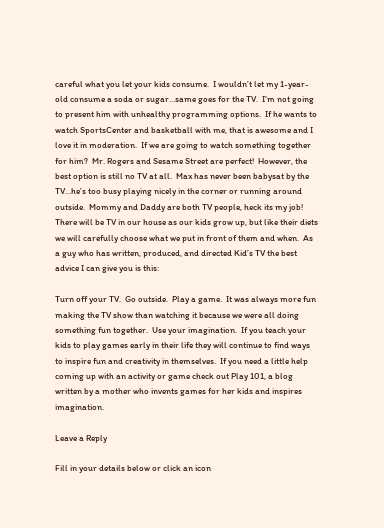careful what you let your kids consume.  I wouldn’t let my 1-year-old consume a soda or sugar…same goes for the TV.  I’m not going to present him with unhealthy programming options.  If he wants to watch SportsCenter and basketball with me, that is awesome and I love it in moderation.  If we are going to watch something together for him?  Mr. Rogers and Sesame Street are perfect!  However, the best option is still no TV at all.  Max has never been babysat by the TV…he’s too busy playing nicely in the corner or running around outside.  Mommy and Daddy are both TV people, heck its my job!  There will be TV in our house as our kids grow up, but like their diets we will carefully choose what we put in front of them and when.  As a guy who has written, produced, and directed Kid’s TV the best advice I can give you is this:

Turn off your TV.  Go outside.  Play a game.  It was always more fun making the TV show than watching it because we were all doing something fun together.  Use your imagination.  If you teach your kids to play games early in their life they will continue to find ways to inspire fun and creativity in themselves.  If you need a little help coming up with an activity or game check out Play 101, a blog written by a mother who invents games for her kids and inspires imagination.

Leave a Reply

Fill in your details below or click an icon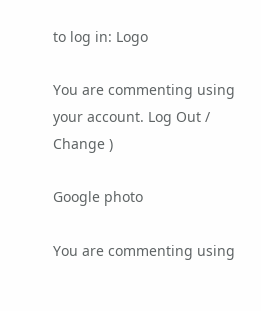to log in: Logo

You are commenting using your account. Log Out /  Change )

Google photo

You are commenting using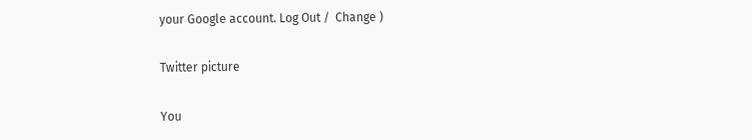your Google account. Log Out /  Change )

Twitter picture

You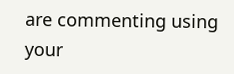are commenting using your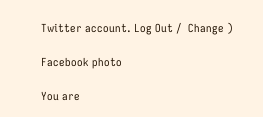Twitter account. Log Out /  Change )

Facebook photo

You are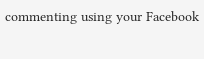commenting using your Facebook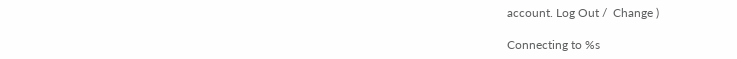account. Log Out /  Change )

Connecting to %s